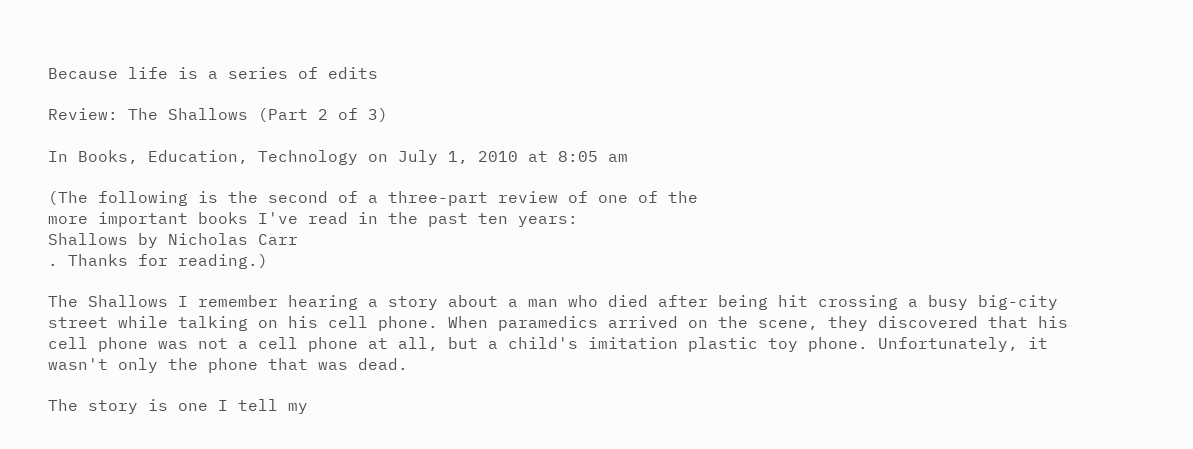Because life is a series of edits

Review: The Shallows (Part 2 of 3)

In Books, Education, Technology on July 1, 2010 at 8:05 am

(The following is the second of a three-part review of one of the
more important books I've read in the past ten years:
Shallows by Nicholas Carr
. Thanks for reading.)

The Shallows I remember hearing a story about a man who died after being hit crossing a busy big-city street while talking on his cell phone. When paramedics arrived on the scene, they discovered that his cell phone was not a cell phone at all, but a child's imitation plastic toy phone. Unfortunately, it wasn't only the phone that was dead.

The story is one I tell my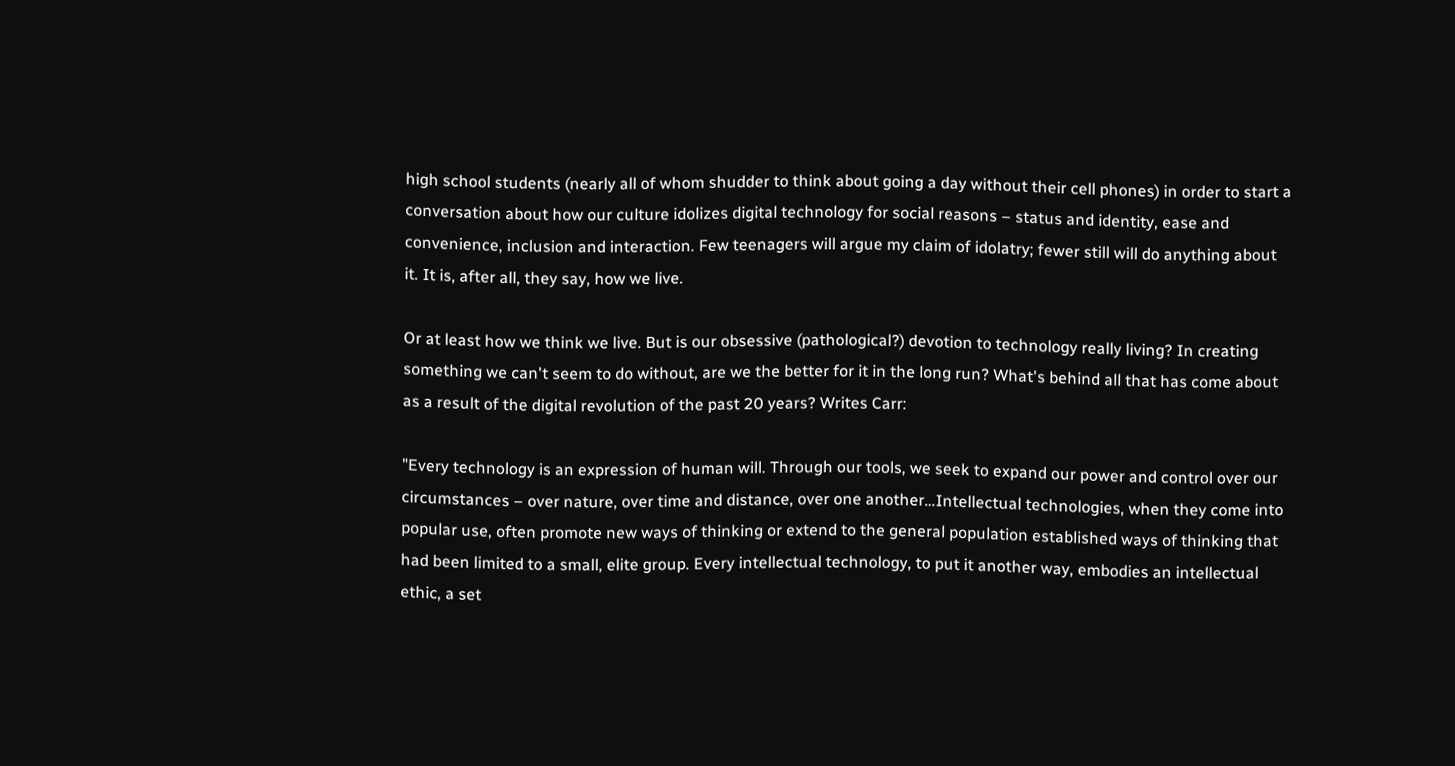high school students (nearly all of whom shudder to think about going a day without their cell phones) in order to start a conversation about how our culture idolizes digital technology for social reasons – status and identity, ease and convenience, inclusion and interaction. Few teenagers will argue my claim of idolatry; fewer still will do anything about it. It is, after all, they say, how we live.

Or at least how we think we live. But is our obsessive (pathological?) devotion to technology really living? In creating something we can't seem to do without, are we the better for it in the long run? What's behind all that has come about as a result of the digital revolution of the past 20 years? Writes Carr:

"Every technology is an expression of human will. Through our tools, we seek to expand our power and control over our circumstances – over nature, over time and distance, over one another…Intellectual technologies, when they come into popular use, often promote new ways of thinking or extend to the general population established ways of thinking that had been limited to a small, elite group. Every intellectual technology, to put it another way, embodies an intellectual ethic, a set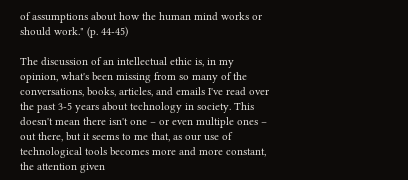of assumptions about how the human mind works or should work." (p. 44-45)

The discussion of an intellectual ethic is, in my opinion, what's been missing from so many of the conversations, books, articles, and emails I've read over the past 3-5 years about technology in society. This doesn't mean there isn't one – or even multiple ones – out there, but it seems to me that, as our use of technological tools becomes more and more constant, the attention given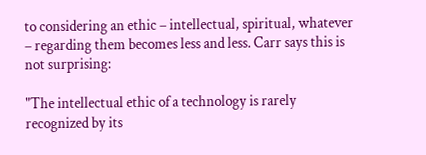to considering an ethic – intellectual, spiritual, whatever – regarding them becomes less and less. Carr says this is not surprising:

"The intellectual ethic of a technology is rarely recognized by its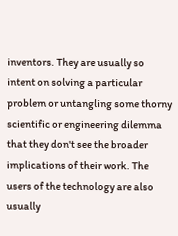inventors. They are usually so intent on solving a particular problem or untangling some thorny scientific or engineering dilemma that they don't see the broader implications of their work. The users of the technology are also usually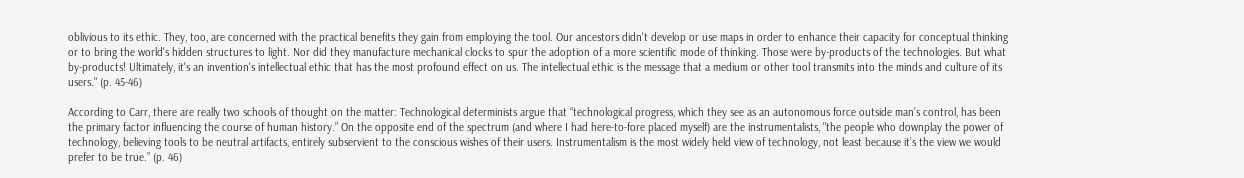oblivious to its ethic. They, too, are concerned with the practical benefits they gain from employing the tool. Our ancestors didn't develop or use maps in order to enhance their capacity for conceptual thinking or to bring the world's hidden structures to light. Nor did they manufacture mechanical clocks to spur the adoption of a more scientific mode of thinking. Those were by-products of the technologies. But what by-products! Ultimately, it's an invention's intellectual ethic that has the most profound effect on us. The intellectual ethic is the message that a medium or other tool transmits into the minds and culture of its users." (p. 45-46)

According to Carr, there are really two schools of thought on the matter: Technological determinists argue that “technological progress, which they see as an autonomous force outside man’s control, has been the primary factor influencing the course of human history.” On the opposite end of the spectrum (and where I had here-to-fore placed myself) are the instrumentalists, "the people who downplay the power of technology, believing tools to be neutral artifacts, entirely subservient to the conscious wishes of their users. Instrumentalism is the most widely held view of technology, not least because it’s the view we would prefer to be true.” (p. 46)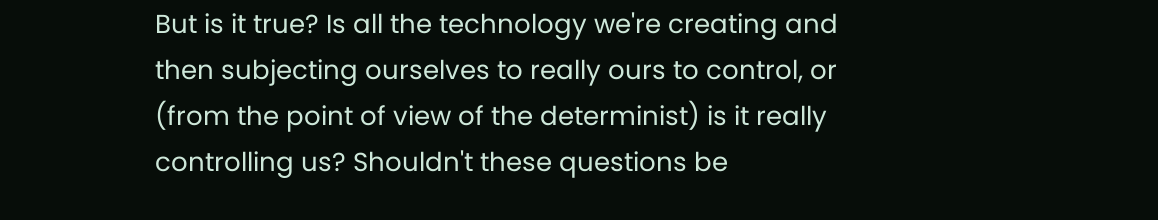But is it true? Is all the technology we're creating and then subjecting ourselves to really ours to control, or (from the point of view of the determinist) is it really controlling us? Shouldn't these questions be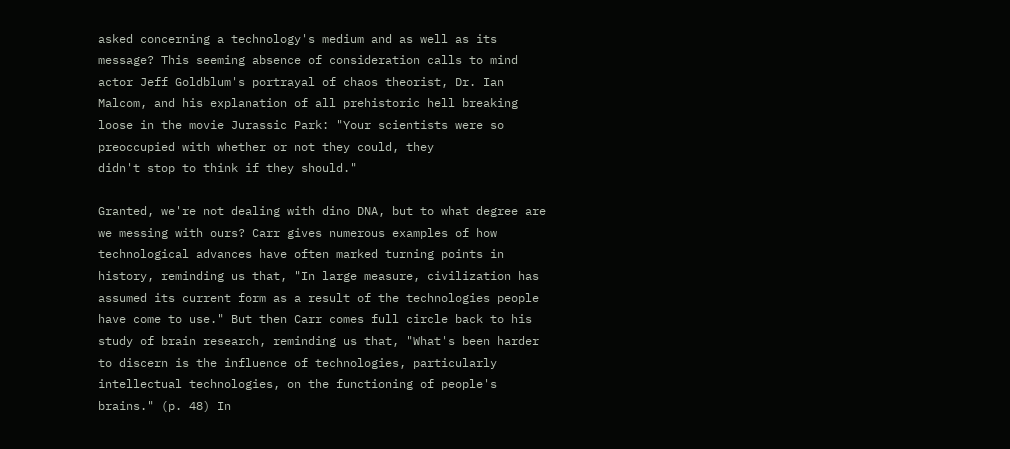asked concerning a technology's medium and as well as its message? This seeming absence of consideration calls to mind actor Jeff Goldblum's portrayal of chaos theorist, Dr. Ian Malcom, and his explanation of all prehistoric hell breaking loose in the movie Jurassic Park: "Your scientists were so preoccupied with whether or not they could, they
didn't stop to think if they should."

Granted, we're not dealing with dino DNA, but to what degree are we messing with ours? Carr gives numerous examples of how technological advances have often marked turning points in history, reminding us that, "In large measure, civilization has assumed its current form as a result of the technologies people have come to use." But then Carr comes full circle back to his study of brain research, reminding us that, "What's been harder to discern is the influence of technologies, particularly intellectual technologies, on the functioning of people's brains." (p. 48) In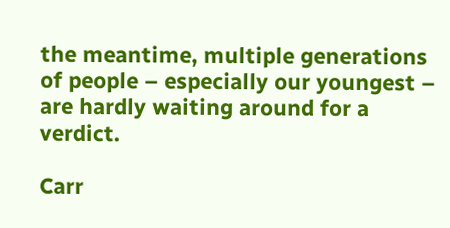the meantime, multiple generations of people – especially our youngest – are hardly waiting around for a verdict.

Carr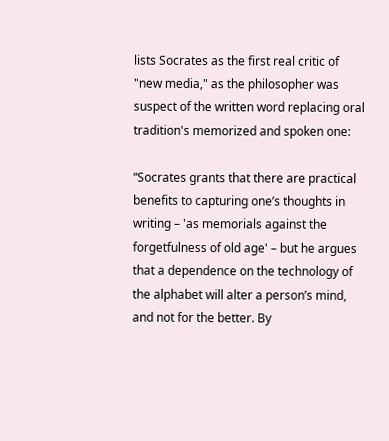lists Socrates as the first real critic of "new media," as the philosopher was suspect of the written word replacing oral tradition's memorized and spoken one:

“Socrates grants that there are practical benefits to capturing one’s thoughts in writing – 'as memorials against the forgetfulness of old age' – but he argues that a dependence on the technology of the alphabet will alter a person’s mind, and not for the better. By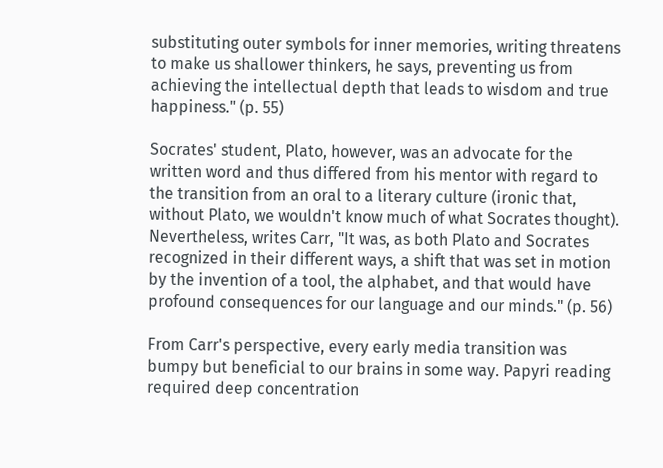substituting outer symbols for inner memories, writing threatens to make us shallower thinkers, he says, preventing us from achieving the intellectual depth that leads to wisdom and true happiness." (p. 55)

Socrates' student, Plato, however, was an advocate for the written word and thus differed from his mentor with regard to the transition from an oral to a literary culture (ironic that, without Plato, we wouldn't know much of what Socrates thought). Nevertheless, writes Carr, "It was, as both Plato and Socrates recognized in their different ways, a shift that was set in motion by the invention of a tool, the alphabet, and that would have profound consequences for our language and our minds." (p. 56)

From Carr's perspective, every early media transition was bumpy but beneficial to our brains in some way. Papyri reading required deep concentration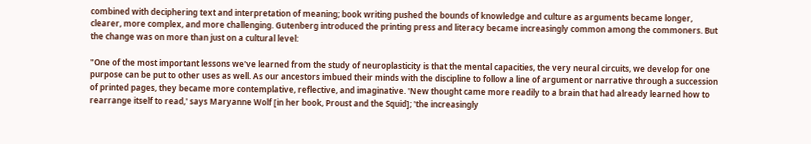combined with deciphering text and interpretation of meaning; book writing pushed the bounds of knowledge and culture as arguments became longer, clearer, more complex, and more challenging. Gutenberg introduced the printing press and literacy became increasingly common among the commoners. But the change was on more than just on a cultural level:

"One of the most important lessons we've learned from the study of neuroplasticity is that the mental capacities, the very neural circuits, we develop for one purpose can be put to other uses as well. As our ancestors imbued their minds with the discipline to follow a line of argument or narrative through a succession of printed pages, they became more contemplative, reflective, and imaginative. 'New thought came more readily to a brain that had already learned how to rearrange itself to read,' says Maryanne Wolf [in her book, Proust and the Squid]; 'the increasingly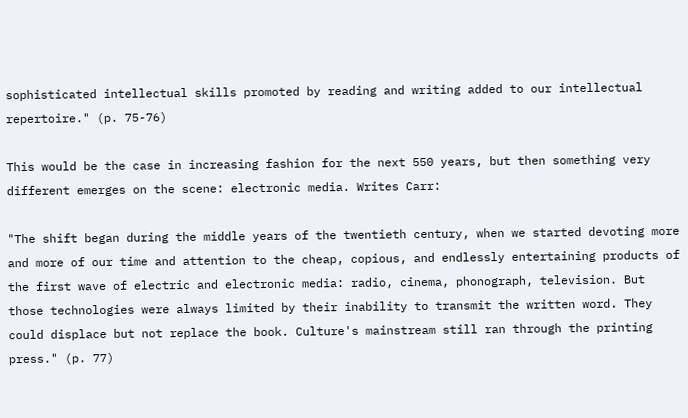sophisticated intellectual skills promoted by reading and writing added to our intellectual repertoire." (p. 75-76)

This would be the case in increasing fashion for the next 550 years, but then something very different emerges on the scene: electronic media. Writes Carr:

"The shift began during the middle years of the twentieth century, when we started devoting more and more of our time and attention to the cheap, copious, and endlessly entertaining products of the first wave of electric and electronic media: radio, cinema, phonograph, television. But those technologies were always limited by their inability to transmit the written word. They could displace but not replace the book. Culture's mainstream still ran through the printing press." (p. 77)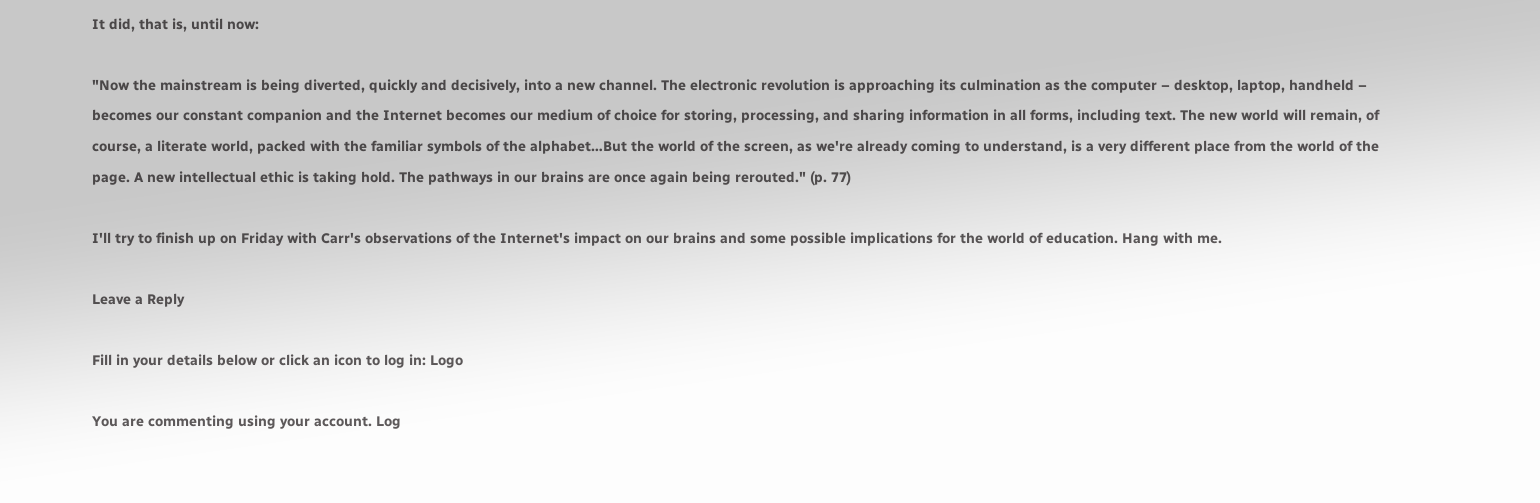It did, that is, until now:

"Now the mainstream is being diverted, quickly and decisively, into a new channel. The electronic revolution is approaching its culmination as the computer – desktop, laptop, handheld – becomes our constant companion and the Internet becomes our medium of choice for storing, processing, and sharing information in all forms, including text. The new world will remain, of course, a literate world, packed with the familiar symbols of the alphabet…But the world of the screen, as we're already coming to understand, is a very different place from the world of the page. A new intellectual ethic is taking hold. The pathways in our brains are once again being rerouted." (p. 77)

I'll try to finish up on Friday with Carr's observations of the Internet's impact on our brains and some possible implications for the world of education. Hang with me.

Leave a Reply

Fill in your details below or click an icon to log in: Logo

You are commenting using your account. Log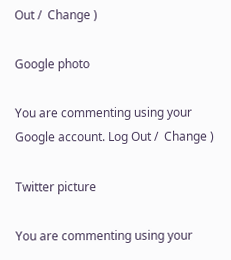Out /  Change )

Google photo

You are commenting using your Google account. Log Out /  Change )

Twitter picture

You are commenting using your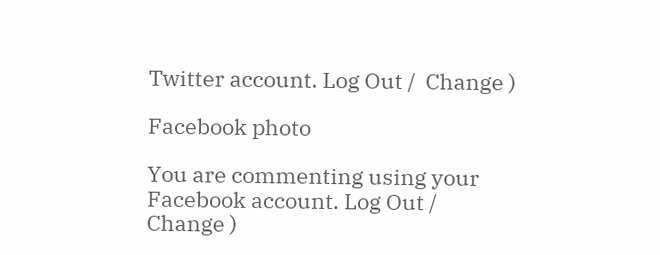Twitter account. Log Out /  Change )

Facebook photo

You are commenting using your Facebook account. Log Out /  Change )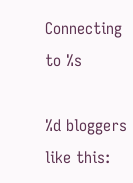Connecting to %s

%d bloggers like this: